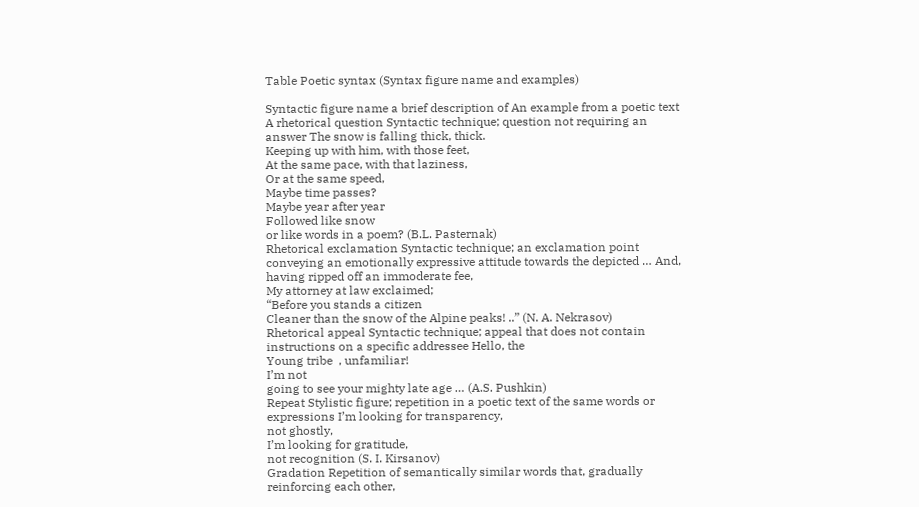Table Poetic syntax (Syntax figure name and examples)

Syntactic figure name a brief description of An example from a poetic text
A rhetorical question Syntactic technique; question not requiring an answer The snow is falling thick, thick.
Keeping up with him, with those feet,
At the same pace, with that laziness,
Or at the same speed,
Maybe time passes?
Maybe year after year
Followed like snow
or like words in a poem? (B.L. Pasternak)
Rhetorical exclamation Syntactic technique; an exclamation point conveying an emotionally expressive attitude towards the depicted … And, having ripped off an immoderate fee,
My attorney at law exclaimed;
“Before you stands a citizen
Cleaner than the snow of the Alpine peaks! ..” (N. A. Nekrasov)
Rhetorical appeal Syntactic technique; appeal that does not contain instructions on a specific addressee Hello, the
Young tribe  , unfamiliar!
I’m not
going to see your mighty late age … (A.S. Pushkin)
Repeat Stylistic figure; repetition in a poetic text of the same words or expressions I’m looking for transparency,
not ghostly,
I’m looking for gratitude,
not recognition (S. I. Kirsanov)
Gradation Repetition of semantically similar words that, gradually reinforcing each other,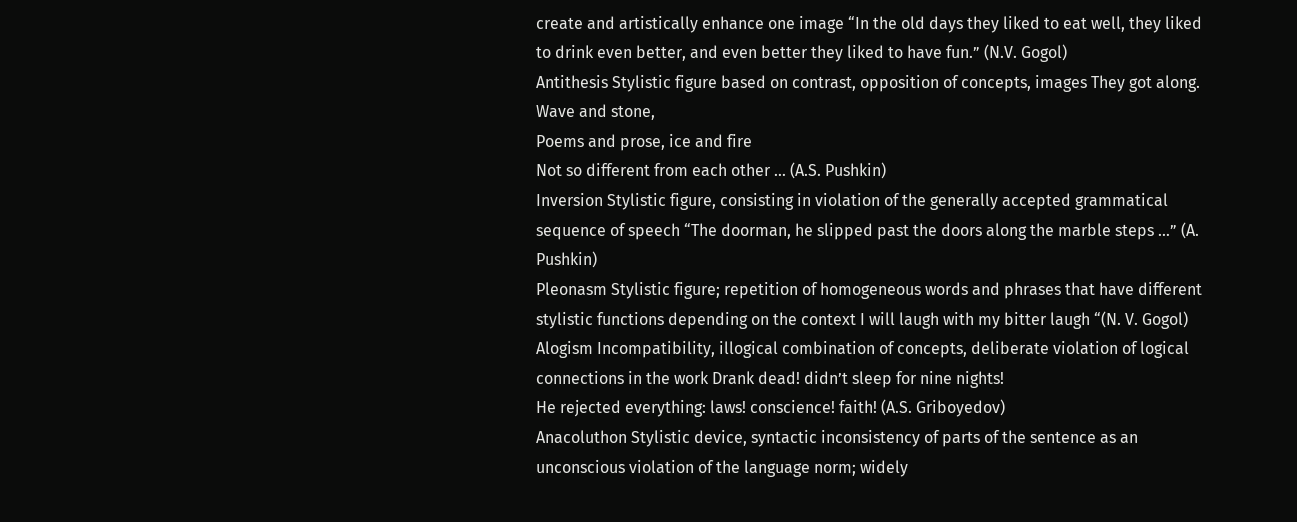create and artistically enhance one image “In the old days they liked to eat well, they liked to drink even better, and even better they liked to have fun.” (N.V. Gogol)
Antithesis Stylistic figure based on contrast, opposition of concepts, images They got along.
Wave and stone,
Poems and prose, ice and fire
Not so different from each other … (A.S. Pushkin)
Inversion Stylistic figure, consisting in violation of the generally accepted grammatical sequence of speech “The doorman, he slipped past the doors along the marble steps …” (A. Pushkin)
Pleonasm Stylistic figure; repetition of homogeneous words and phrases that have different stylistic functions depending on the context I will laugh with my bitter laugh “(N. V. Gogol)
Alogism Incompatibility, illogical combination of concepts, deliberate violation of logical connections in the work Drank dead! didn’t sleep for nine nights!
He rejected everything: laws! conscience! faith! (A.S. Griboyedov)
Anacoluthon Stylistic device, syntactic inconsistency of parts of the sentence as an unconscious violation of the language norm; widely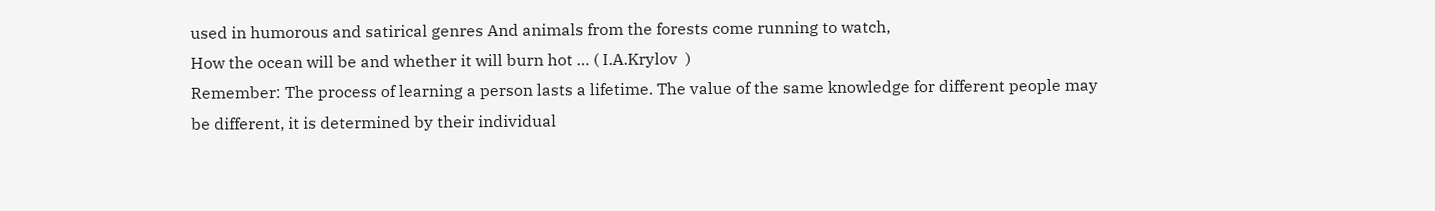used in humorous and satirical genres And animals from the forests come running to watch,
How the ocean will be and whether it will burn hot … ( I.A.Krylov  )
Remember: The process of learning a person lasts a lifetime. The value of the same knowledge for different people may be different, it is determined by their individual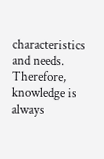characteristics and needs. Therefore, knowledge is always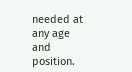needed at any age and position.